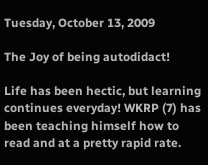Tuesday, October 13, 2009

The Joy of being autodidact!

Life has been hectic, but learning continues everyday! WKRP (7) has been teaching himself how to read and at a pretty rapid rate.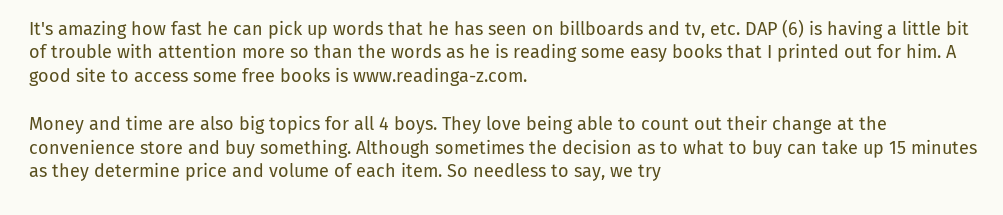It's amazing how fast he can pick up words that he has seen on billboards and tv, etc. DAP (6) is having a little bit of trouble with attention more so than the words as he is reading some easy books that I printed out for him. A good site to access some free books is www.readinga-z.com.

Money and time are also big topics for all 4 boys. They love being able to count out their change at the convenience store and buy something. Although sometimes the decision as to what to buy can take up 15 minutes as they determine price and volume of each item. So needless to say, we try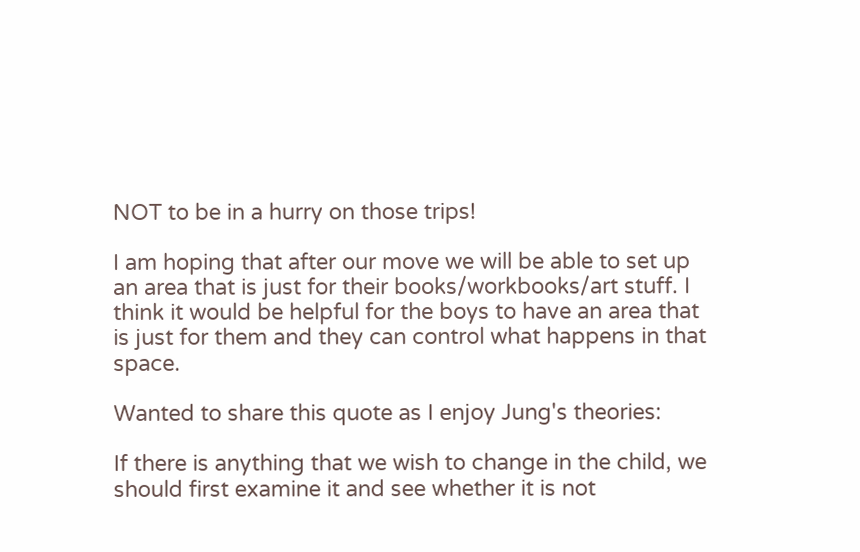NOT to be in a hurry on those trips!

I am hoping that after our move we will be able to set up an area that is just for their books/workbooks/art stuff. I think it would be helpful for the boys to have an area that is just for them and they can control what happens in that space.

Wanted to share this quote as I enjoy Jung's theories:

If there is anything that we wish to change in the child, we should first examine it and see whether it is not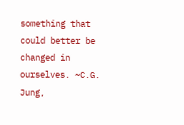something that could better be changed in ourselves. ~C.G. Jung,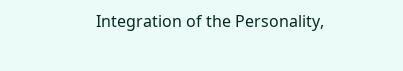Integration of the Personality,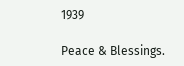1939

Peace & Blessings.